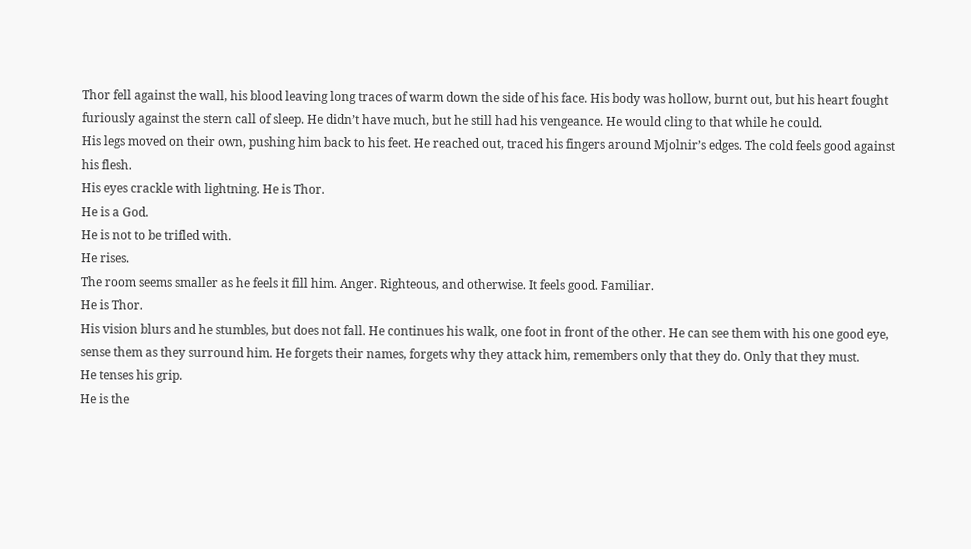Thor fell against the wall, his blood leaving long traces of warm down the side of his face. His body was hollow, burnt out, but his heart fought furiously against the stern call of sleep. He didn’t have much, but he still had his vengeance. He would cling to that while he could.
His legs moved on their own, pushing him back to his feet. He reached out, traced his fingers around Mjolnir’s edges. The cold feels good against his flesh.
His eyes crackle with lightning. He is Thor.
He is a God.
He is not to be trifled with.
He rises.
The room seems smaller as he feels it fill him. Anger. Righteous, and otherwise. It feels good. Familiar.
He is Thor.
His vision blurs and he stumbles, but does not fall. He continues his walk, one foot in front of the other. He can see them with his one good eye, sense them as they surround him. He forgets their names, forgets why they attack him, remembers only that they do. Only that they must.
He tenses his grip.
He is the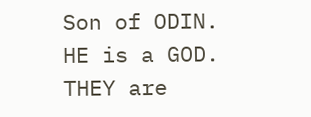Son of ODIN.
HE is a GOD.
THEY are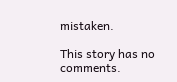mistaken.

This story has no comments.